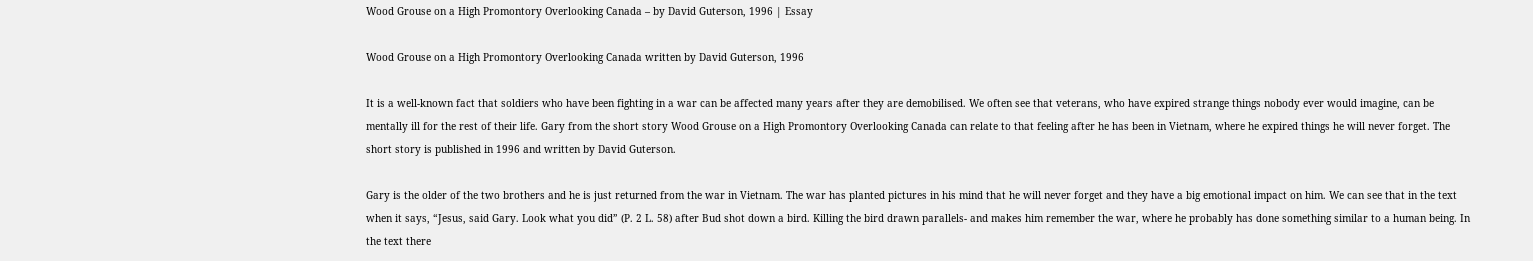Wood Grouse on a High Promontory Overlooking Canada – by David Guterson, 1996 | Essay

Wood Grouse on a High Promontory Overlooking Canada written by David Guterson, 1996

It is a well-known fact that soldiers who have been fighting in a war can be affected many years after they are demobilised. We often see that veterans, who have expired strange things nobody ever would imagine, can be mentally ill for the rest of their life. Gary from the short story Wood Grouse on a High Promontory Overlooking Canada can relate to that feeling after he has been in Vietnam, where he expired things he will never forget. The short story is published in 1996 and written by David Guterson.

Gary is the older of the two brothers and he is just returned from the war in Vietnam. The war has planted pictures in his mind that he will never forget and they have a big emotional impact on him. We can see that in the text when it says, “Jesus, said Gary. Look what you did” (P. 2 L. 58) after Bud shot down a bird. Killing the bird drawn parallels- and makes him remember the war, where he probably has done something similar to a human being. In the text there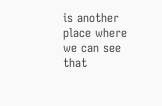is another place where we can see that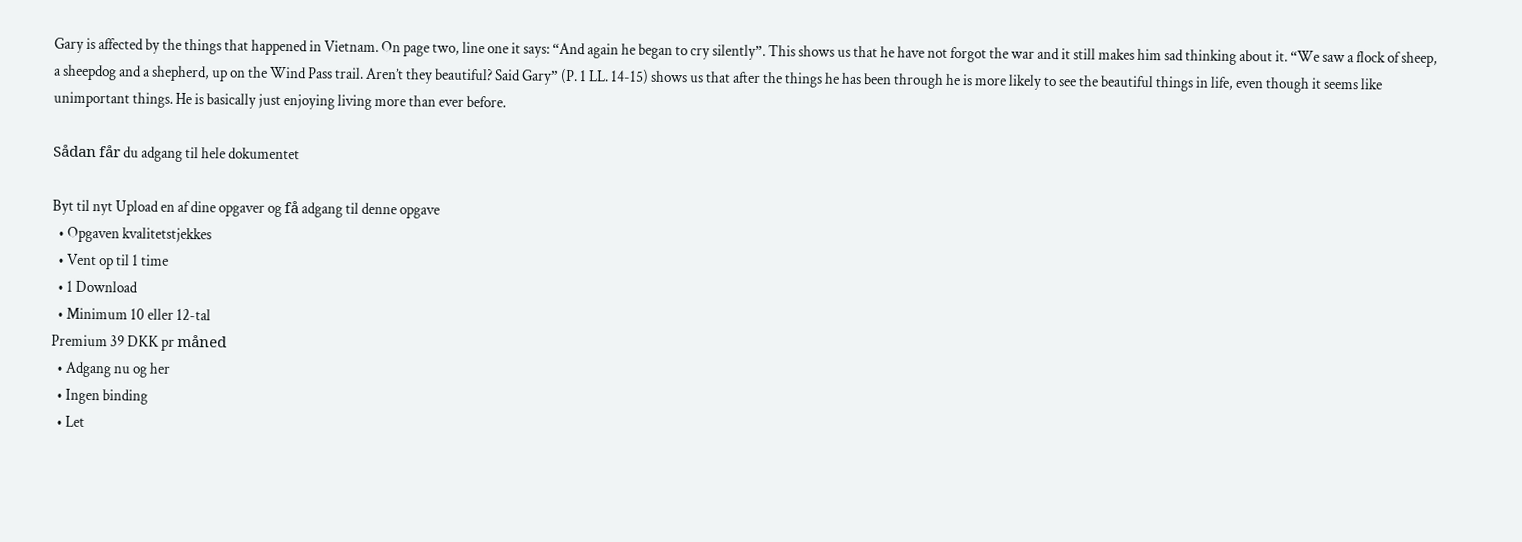Gary is affected by the things that happened in Vietnam. On page two, line one it says: “And again he began to cry silently”. This shows us that he have not forgot the war and it still makes him sad thinking about it. “We saw a flock of sheep, a sheepdog and a shepherd, up on the Wind Pass trail. Aren’t they beautiful? Said Gary” (P. 1 LL. 14-15) shows us that after the things he has been through he is more likely to see the beautiful things in life, even though it seems like unimportant things. He is basically just enjoying living more than ever before.

Sådan får du adgang til hele dokumentet

Byt til nyt Upload en af dine opgaver og få adgang til denne opgave
  • Opgaven kvalitetstjekkes
  • Vent op til 1 time
  • 1 Download
  • Minimum 10 eller 12-tal
Premium 39 DKK pr måned
  • Adgang nu og her
  • Ingen binding
  • Let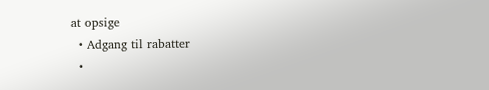at opsige
  • Adgang til rabatter
  •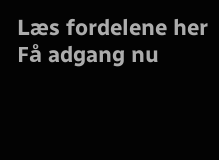Læs fordelene her
Få adgang nu